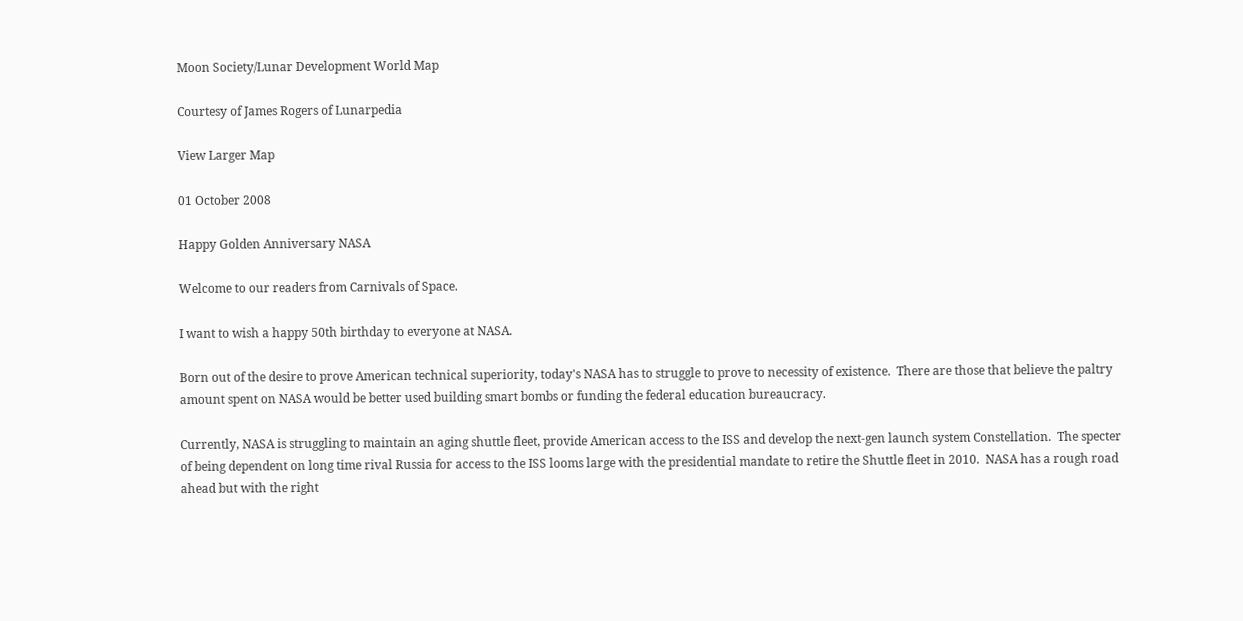Moon Society/Lunar Development World Map

Courtesy of James Rogers of Lunarpedia

View Larger Map

01 October 2008

Happy Golden Anniversary NASA

Welcome to our readers from Carnivals of Space.

I want to wish a happy 50th birthday to everyone at NASA.

Born out of the desire to prove American technical superiority, today's NASA has to struggle to prove to necessity of existence.  There are those that believe the paltry amount spent on NASA would be better used building smart bombs or funding the federal education bureaucracy.

Currently, NASA is struggling to maintain an aging shuttle fleet, provide American access to the ISS and develop the next-gen launch system Constellation.  The specter of being dependent on long time rival Russia for access to the ISS looms large with the presidential mandate to retire the Shuttle fleet in 2010.  NASA has a rough road ahead but with the right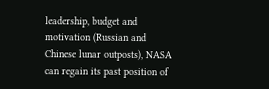leadership, budget and motivation (Russian and Chinese lunar outposts), NASA can regain its past position of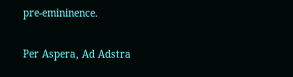pre-emininence.

Per Aspera, Ad Adstra